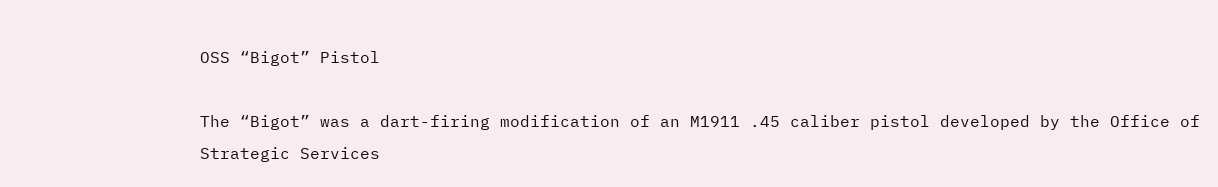OSS “Bigot” Pistol

The “Bigot” was a dart-firing modification of an M1911 .45 caliber pistol developed by the Office of Strategic Services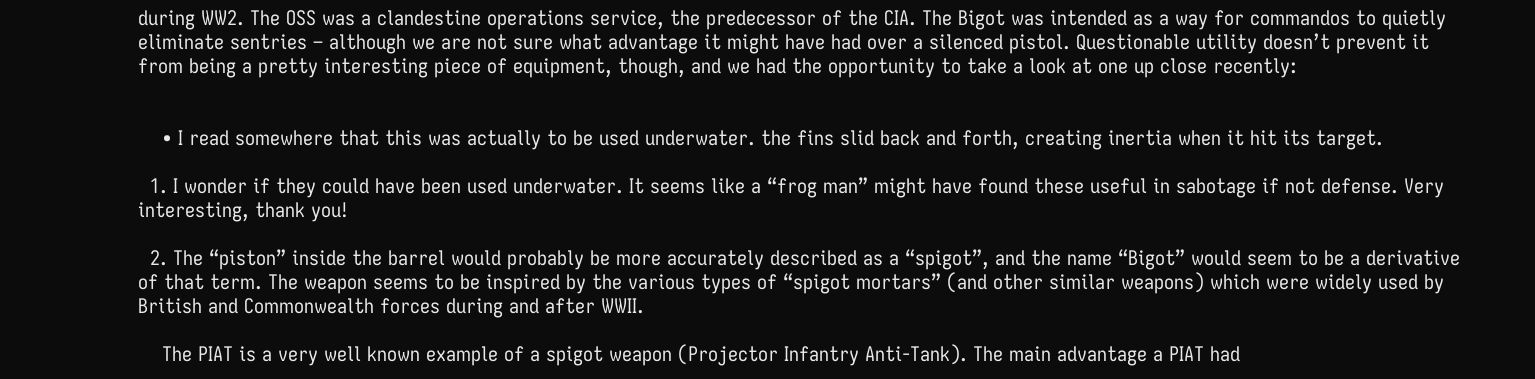during WW2. The OSS was a clandestine operations service, the predecessor of the CIA. The Bigot was intended as a way for commandos to quietly eliminate sentries – although we are not sure what advantage it might have had over a silenced pistol. Questionable utility doesn’t prevent it from being a pretty interesting piece of equipment, though, and we had the opportunity to take a look at one up close recently:


    • I read somewhere that this was actually to be used underwater. the fins slid back and forth, creating inertia when it hit its target.

  1. I wonder if they could have been used underwater. It seems like a “frog man” might have found these useful in sabotage if not defense. Very interesting, thank you!

  2. The “piston” inside the barrel would probably be more accurately described as a “spigot”, and the name “Bigot” would seem to be a derivative of that term. The weapon seems to be inspired by the various types of “spigot mortars” (and other similar weapons) which were widely used by British and Commonwealth forces during and after WWII.

    The PIAT is a very well known example of a spigot weapon (Projector Infantry Anti-Tank). The main advantage a PIAT had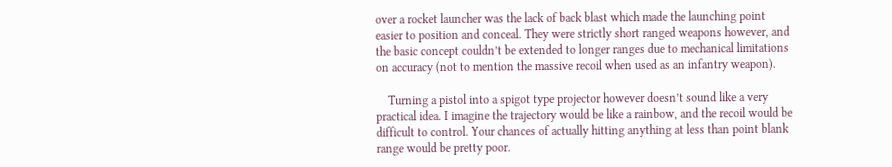over a rocket launcher was the lack of back blast which made the launching point easier to position and conceal. They were strictly short ranged weapons however, and the basic concept couldn’t be extended to longer ranges due to mechanical limitations on accuracy (not to mention the massive recoil when used as an infantry weapon).

    Turning a pistol into a spigot type projector however doesn’t sound like a very practical idea. I imagine the trajectory would be like a rainbow, and the recoil would be difficult to control. Your chances of actually hitting anything at less than point blank range would be pretty poor.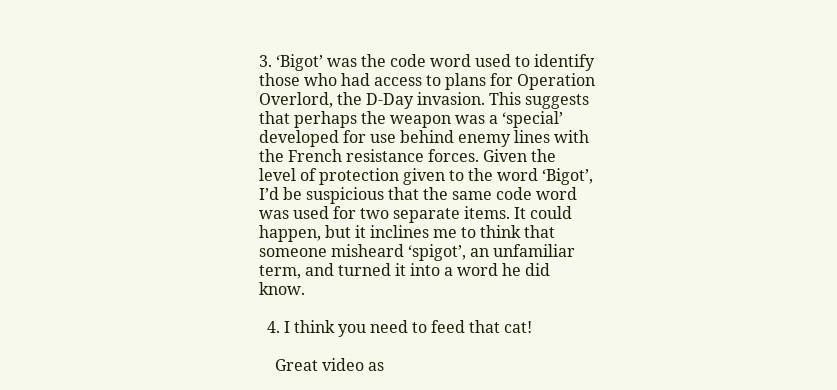3. ‘Bigot’ was the code word used to identify those who had access to plans for Operation Overlord, the D-Day invasion. This suggests that perhaps the weapon was a ‘special’ developed for use behind enemy lines with the French resistance forces. Given the level of protection given to the word ‘Bigot’, I’d be suspicious that the same code word was used for two separate items. It could happen, but it inclines me to think that someone misheard ‘spigot’, an unfamiliar term, and turned it into a word he did know.

  4. I think you need to feed that cat!

    Great video as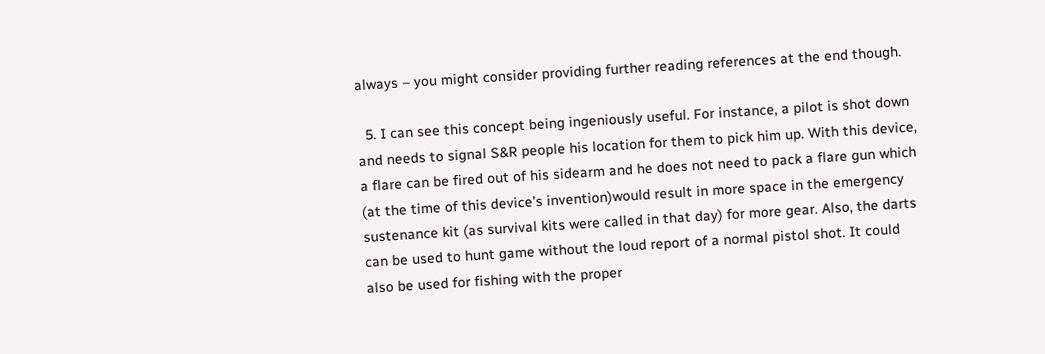always – you might consider providing further reading references at the end though.

  5. I can see this concept being ingeniously useful. For instance, a pilot is shot down and needs to signal S&R people his location for them to pick him up. With this device, a flare can be fired out of his sidearm and he does not need to pack a flare gun which (at the time of this device’s invention)would result in more space in the emergency sustenance kit (as survival kits were called in that day) for more gear. Also, the darts can be used to hunt game without the loud report of a normal pistol shot. It could also be used for fishing with the proper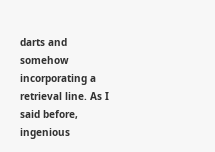darts and somehow incorporating a retrieval line. As I said before, ingenious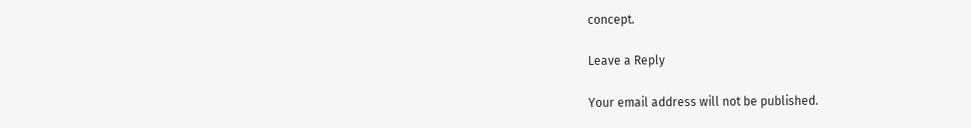concept.

Leave a Reply

Your email address will not be published.